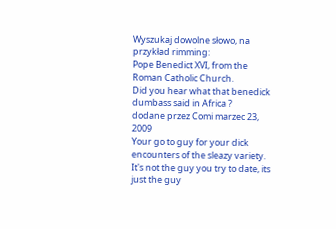Wyszukaj dowolne słowo, na przykład rimming:
Pope Benedict XVI, from the Roman Catholic Church.
Did you hear what that benedick dumbass said in Africa ?
dodane przez Comi marzec 23, 2009
Your go to guy for your dick encounters of the sleazy variety. It's not the guy you try to date, its just the guy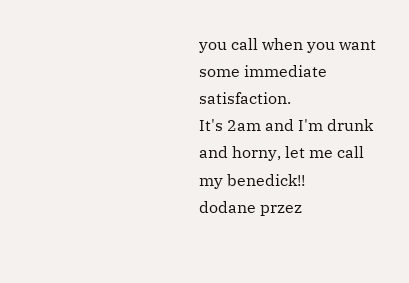you call when you want some immediate satisfaction.
It's 2am and I'm drunk and horny, let me call my benedick!!
dodane przez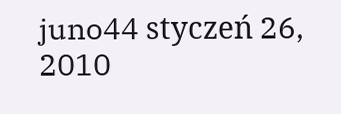juno44 styczeń 26, 2010